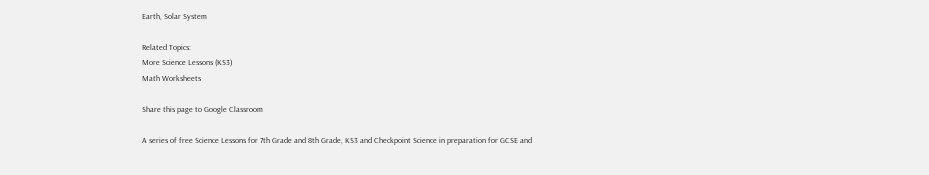Earth, Solar System

Related Topics:
More Science Lessons (KS3)
Math Worksheets

Share this page to Google Classroom

A series of free Science Lessons for 7th Grade and 8th Grade, KS3 and Checkpoint Science in preparation for GCSE and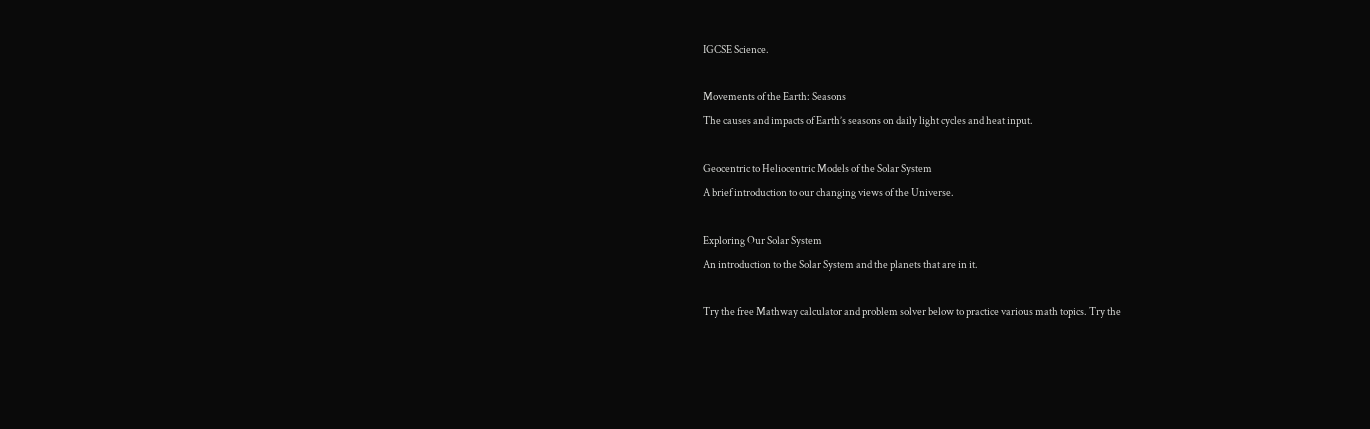IGCSE Science.

Movements of the Earth: Seasons
The causes and impacts of Earth’s seasons on daily light cycles and heat input.

Geocentric to Heliocentric Models of the Solar System
A brief introduction to our changing views of the Universe.

Exploring Our Solar System
An introduction to the Solar System and the planets that are in it.

Try the free Mathway calculator and problem solver below to practice various math topics. Try the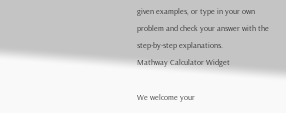given examples, or type in your own problem and check your answer with the step-by-step explanations.
Mathway Calculator Widget

We welcome your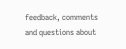feedback, comments and questions about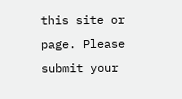this site or page. Please submit your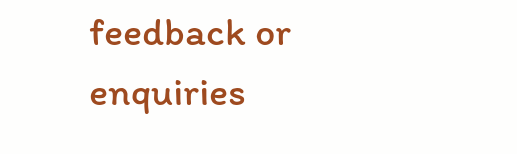feedback or enquiries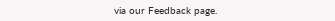via our Feedback page.